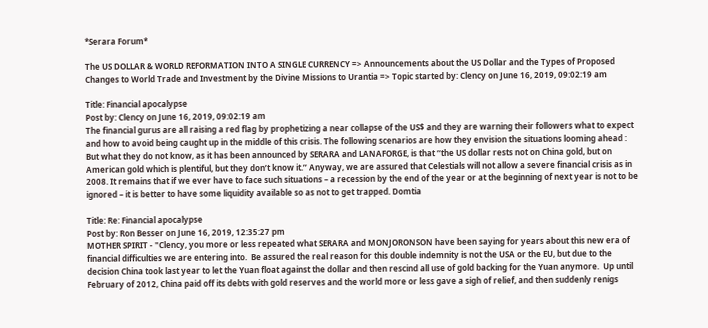*Serara Forum*

The US DOLLAR & WORLD REFORMATION INTO A SINGLE CURRENCY => Announcements about the US Dollar and the Types of Proposed Changes to World Trade and Investment by the Divine Missions to Urantia => Topic started by: Clency on June 16, 2019, 09:02:19 am

Title: Financial apocalypse
Post by: Clency on June 16, 2019, 09:02:19 am
The financial gurus are all raising a red flag by prophetizing a near collapse of the US$ and they are warning their followers what to expect and how to avoid being caught up in the middle of this crisis. The following scenarios are how they envision the situations looming ahead :
But what they do not know, as it has been announced by SERARA and LANAFORGE, is that ‘‘the US dollar rests not on China gold, but on American gold which is plentiful, but they don’t know it.’’ Anyway, we are assured that Celestials will not allow a severe financial crisis as in 2008. It remains that if we ever have to face such situations – a recession by the end of the year or at the beginning of next year is not to be ignored – it is better to have some liquidity available so as not to get trapped. Domtia

Title: Re: Financial apocalypse
Post by: Ron Besser on June 16, 2019, 12:35:27 pm
MOTHER SPIRIT - "Clency, you more or less repeated what SERARA and MONJORONSON have been saying for years about this new era of financial difficulties we are entering into.  Be assured the real reason for this double indemnity is not the USA or the EU, but due to the decision China took last year to let the Yuan float against the dollar and then rescind all use of gold backing for the Yuan anymore.  Up until February of 2012, China paid off its debts with gold reserves and the world more or less gave a sigh of relief, and then suddenly renigs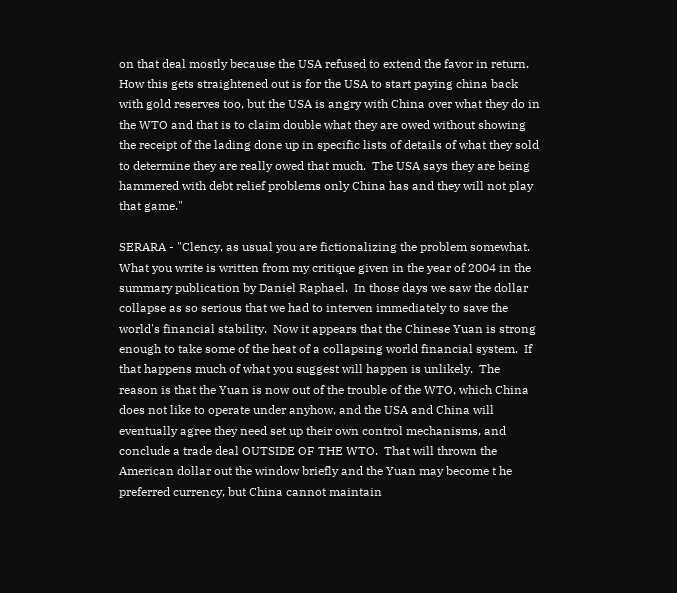on that deal mostly because the USA refused to extend the favor in return.  How this gets straightened out is for the USA to start paying china back with gold reserves too, but the USA is angry with China over what they do in the WTO and that is to claim double what they are owed without showing the receipt of the lading done up in specific lists of details of what they sold to determine they are really owed that much.  The USA says they are being hammered with debt relief problems only China has and they will not play that game."

SERARA - "Clency, as usual you are fictionalizing the problem somewhat.  What you write is written from my critique given in the year of 2004 in the summary publication by Daniel Raphael.  In those days we saw the dollar collapse as so serious that we had to interven immediately to save the world's financial stability.  Now it appears that the Chinese Yuan is strong enough to take some of the heat of a collapsing world financial system.  If that happens much of what you suggest will happen is unlikely.  The reason is that the Yuan is now out of the trouble of the WTO, which China does not like to operate under anyhow, and the USA and China will eventually agree they need set up their own control mechanisms, and conclude a trade deal OUTSIDE OF THE WTO.  That will thrown the American dollar out the window briefly and the Yuan may become t he preferred currency, but China cannot maintain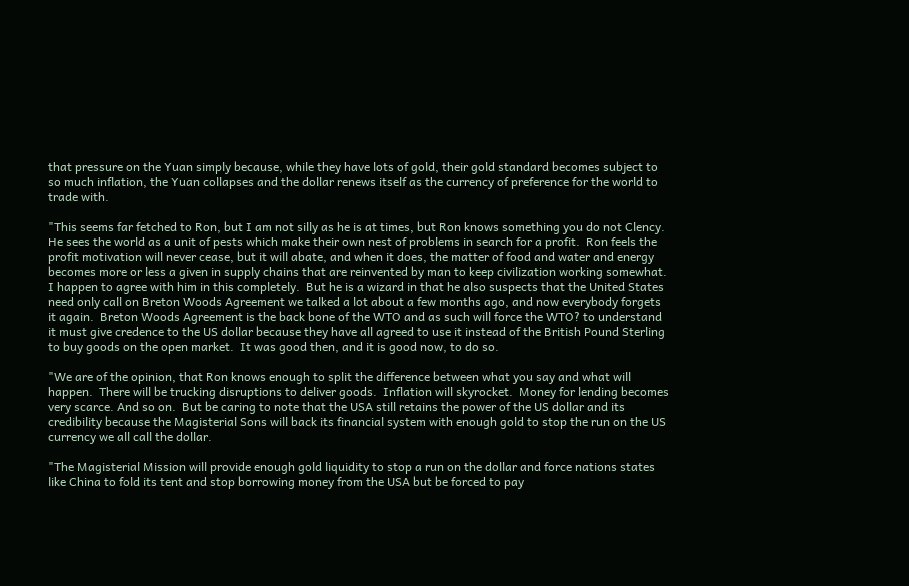that pressure on the Yuan simply because, while they have lots of gold, their gold standard becomes subject to so much inflation, the Yuan collapses and the dollar renews itself as the currency of preference for the world to trade with.

"This seems far fetched to Ron, but I am not silly as he is at times, but Ron knows something you do not Clency.  He sees the world as a unit of pests which make their own nest of problems in search for a profit.  Ron feels the profit motivation will never cease, but it will abate, and when it does, the matter of food and water and energy becomes more or less a given in supply chains that are reinvented by man to keep civilization working somewhat.  I happen to agree with him in this completely.  But he is a wizard in that he also suspects that the United States need only call on Breton Woods Agreement we talked a lot about a few months ago, and now everybody forgets it again.  Breton Woods Agreement is the back bone of the WTO and as such will force the WTO? to understand it must give credence to the US dollar because they have all agreed to use it instead of the British Pound Sterling to buy goods on the open market.  It was good then, and it is good now, to do so.

"We are of the opinion, that Ron knows enough to split the difference between what you say and what will happen.  There will be trucking disruptions to deliver goods.  Inflation will skyrocket.  Money for lending becomes very scarce. And so on.  But be caring to note that the USA still retains the power of the US dollar and its credibility because the Magisterial Sons will back its financial system with enough gold to stop the run on the US currency we all call the dollar.

"The Magisterial Mission will provide enough gold liquidity to stop a run on the dollar and force nations states like China to fold its tent and stop borrowing money from the USA but be forced to pay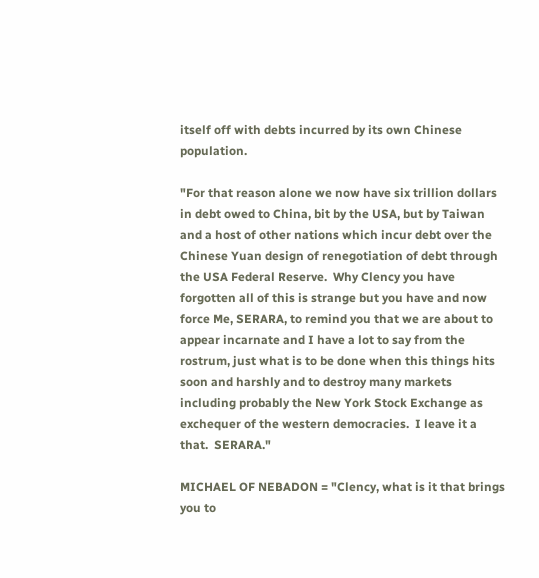itself off with debts incurred by its own Chinese population.

"For that reason alone we now have six trillion dollars in debt owed to China, bit by the USA, but by Taiwan and a host of other nations which incur debt over the Chinese Yuan design of renegotiation of debt through the USA Federal Reserve.  Why Clency you have forgotten all of this is strange but you have and now force Me, SERARA, to remind you that we are about to appear incarnate and I have a lot to say from the rostrum, just what is to be done when this things hits soon and harshly and to destroy many markets including probably the New York Stock Exchange as exchequer of the western democracies.  I leave it a that.  SERARA."

MICHAEL OF NEBADON = "Clency, what is it that brings you to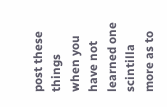post these things when you have not learned one scintilla more as to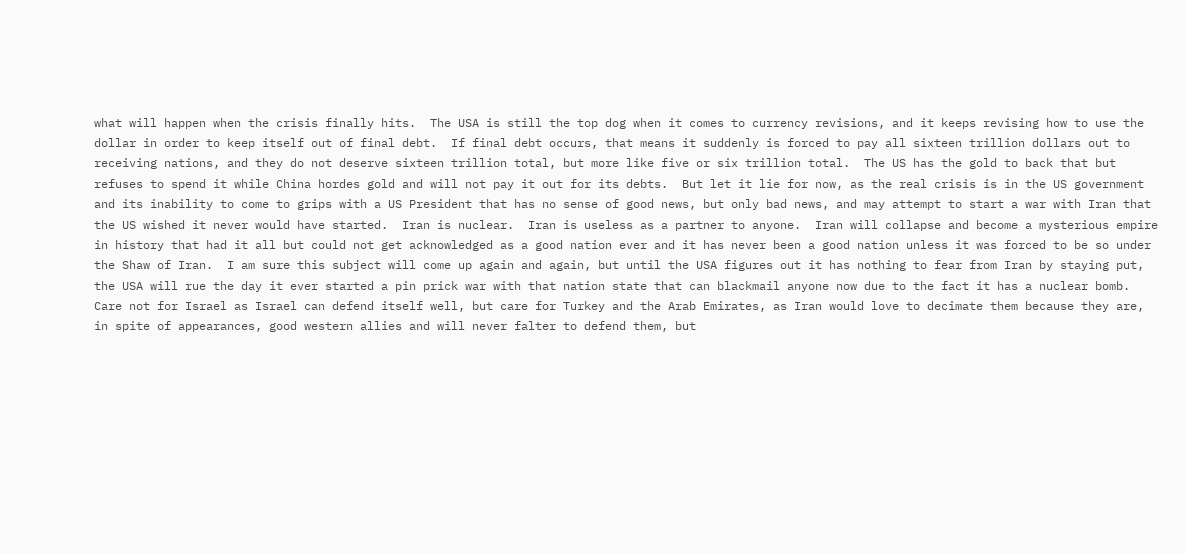what will happen when the crisis finally hits.  The USA is still the top dog when it comes to currency revisions, and it keeps revising how to use the dollar in order to keep itself out of final debt.  If final debt occurs, that means it suddenly is forced to pay all sixteen trillion dollars out to receiving nations, and they do not deserve sixteen trillion total, but more like five or six trillion total.  The US has the gold to back that but refuses to spend it while China hordes gold and will not pay it out for its debts.  But let it lie for now, as the real crisis is in the US government and its inability to come to grips with a US President that has no sense of good news, but only bad news, and may attempt to start a war with Iran that the US wished it never would have started.  Iran is nuclear.  Iran is useless as a partner to anyone.  Iran will collapse and become a mysterious empire in history that had it all but could not get acknowledged as a good nation ever and it has never been a good nation unless it was forced to be so under the Shaw of Iran.  I am sure this subject will come up again and again, but until the USA figures out it has nothing to fear from Iran by staying put, the USA will rue the day it ever started a pin prick war with that nation state that can blackmail anyone now due to the fact it has a nuclear bomb.  Care not for Israel as Israel can defend itself well, but care for Turkey and the Arab Emirates, as Iran would love to decimate them because they are, in spite of appearances, good western allies and will never falter to defend them, but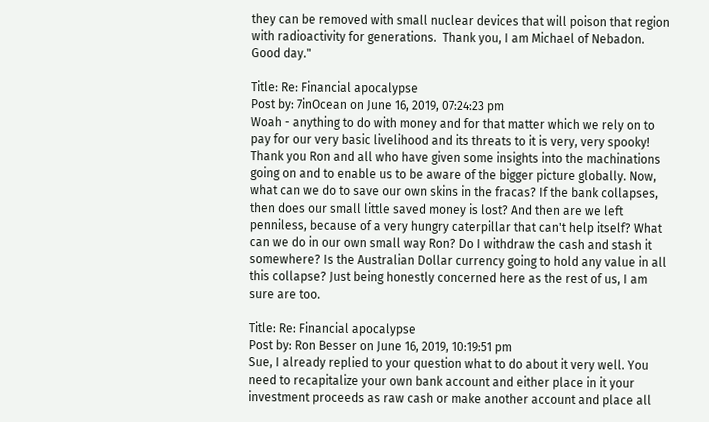they can be removed with small nuclear devices that will poison that region with radioactivity for generations.  Thank you, I am Michael of Nebadon.  Good day."

Title: Re: Financial apocalypse
Post by: 7inOcean on June 16, 2019, 07:24:23 pm
Woah - anything to do with money and for that matter which we rely on to pay for our very basic livelihood and its threats to it is very, very spooky! Thank you Ron and all who have given some insights into the machinations going on and to enable us to be aware of the bigger picture globally. Now, what can we do to save our own skins in the fracas? If the bank collapses, then does our small little saved money is lost? And then are we left penniless, because of a very hungry caterpillar that can't help itself? What can we do in our own small way Ron? Do I withdraw the cash and stash it somewhere? Is the Australian Dollar currency going to hold any value in all this collapse? Just being honestly concerned here as the rest of us, I am sure are too.

Title: Re: Financial apocalypse
Post by: Ron Besser on June 16, 2019, 10:19:51 pm
Sue, I already replied to your question what to do about it very well. You need to recapitalize your own bank account and either place in it your investment proceeds as raw cash or make another account and place all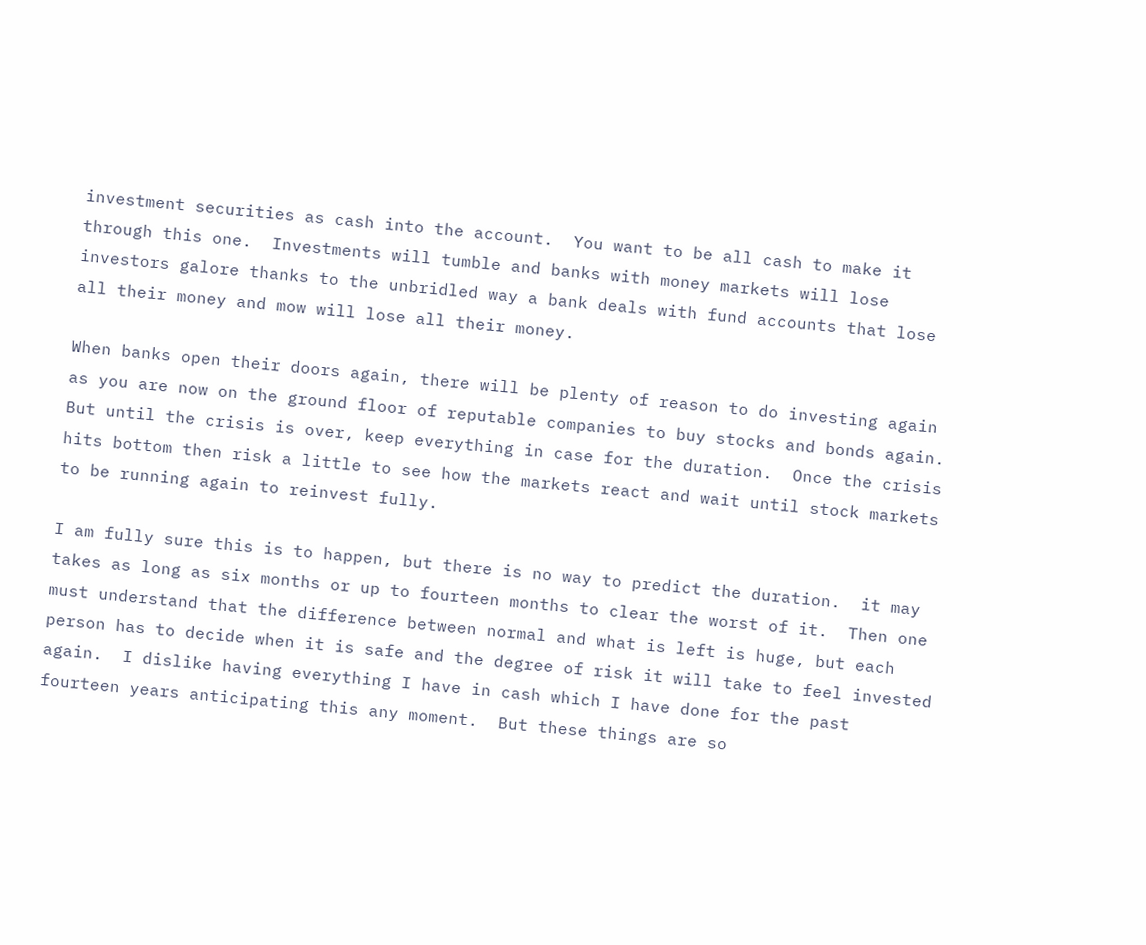investment securities as cash into the account.  You want to be all cash to make it through this one.  Investments will tumble and banks with money markets will lose investors galore thanks to the unbridled way a bank deals with fund accounts that lose all their money and mow will lose all their money.

When banks open their doors again, there will be plenty of reason to do investing again as you are now on the ground floor of reputable companies to buy stocks and bonds again.  But until the crisis is over, keep everything in case for the duration.  Once the crisis hits bottom then risk a little to see how the markets react and wait until stock markets to be running again to reinvest fully.

I am fully sure this is to happen, but there is no way to predict the duration.  it may takes as long as six months or up to fourteen months to clear the worst of it.  Then one must understand that the difference between normal and what is left is huge, but each person has to decide when it is safe and the degree of risk it will take to feel invested again.  I dislike having everything I have in cash which I have done for the past fourteen years anticipating this any moment.  But these things are so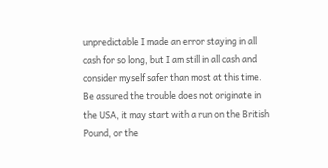unpredictable I made an error staying in all cash for so long, but I am still in all cash and consider myself safer than most at this time.  Be assured the trouble does not originate in the USA, it may start with a run on the British Pound, or the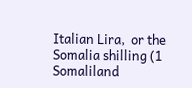Italian Lira,  or the Somalia shilling (1 Somaliland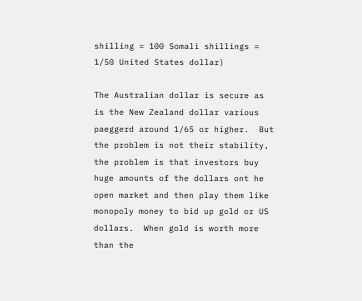shilling = 100 Somali shillings = 1/50 United States dollar)

The Australian dollar is secure as is the New Zealand dollar various paeggerd around 1/65 or higher.  But the problem is not their stability, the problem is that investors buy huge amounts of the dollars ont he open market and then play them like monopoly money to bid up gold or US dollars.  When gold is worth more than the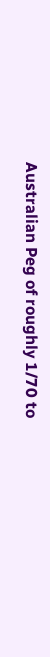Australian Peg of roughly 1/70 to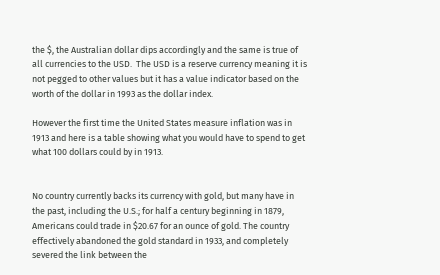the $, the Australian dollar dips accordingly and the same is true of all currencies to the USD.  The USD is a reserve currency meaning it is not pegged to other values but it has a value indicator based on the worth of the dollar in 1993 as the dollar index.

However the first time the United States measure inflation was in 1913 and here is a table showing what you would have to spend to get what 100 dollars could by in 1913.


No country currently backs its currency with gold, but many have in the past, including the U.S.; for half a century beginning in 1879, Americans could trade in $20.67 for an ounce of gold. The country effectively abandoned the gold standard in 1933, and completely severed the link between the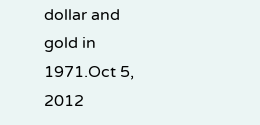dollar and gold in 1971.Oct 5, 2012